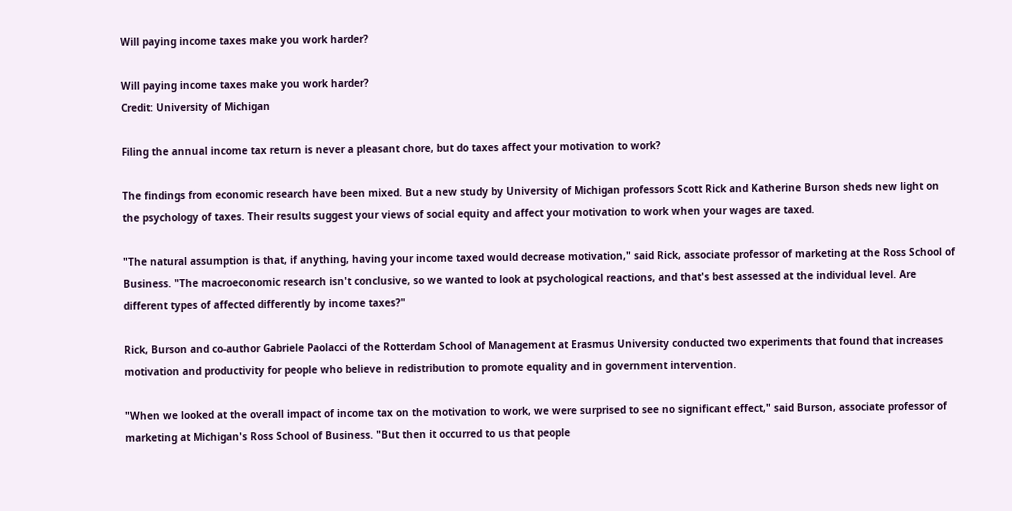Will paying income taxes make you work harder?

Will paying income taxes make you work harder?
Credit: University of Michigan

Filing the annual income tax return is never a pleasant chore, but do taxes affect your motivation to work?

The findings from economic research have been mixed. But a new study by University of Michigan professors Scott Rick and Katherine Burson sheds new light on the psychology of taxes. Their results suggest your views of social equity and affect your motivation to work when your wages are taxed.

"The natural assumption is that, if anything, having your income taxed would decrease motivation," said Rick, associate professor of marketing at the Ross School of Business. "The macroeconomic research isn't conclusive, so we wanted to look at psychological reactions, and that's best assessed at the individual level. Are different types of affected differently by income taxes?"

Rick, Burson and co-author Gabriele Paolacci of the Rotterdam School of Management at Erasmus University conducted two experiments that found that increases motivation and productivity for people who believe in redistribution to promote equality and in government intervention.

"When we looked at the overall impact of income tax on the motivation to work, we were surprised to see no significant effect," said Burson, associate professor of marketing at Michigan's Ross School of Business. "But then it occurred to us that people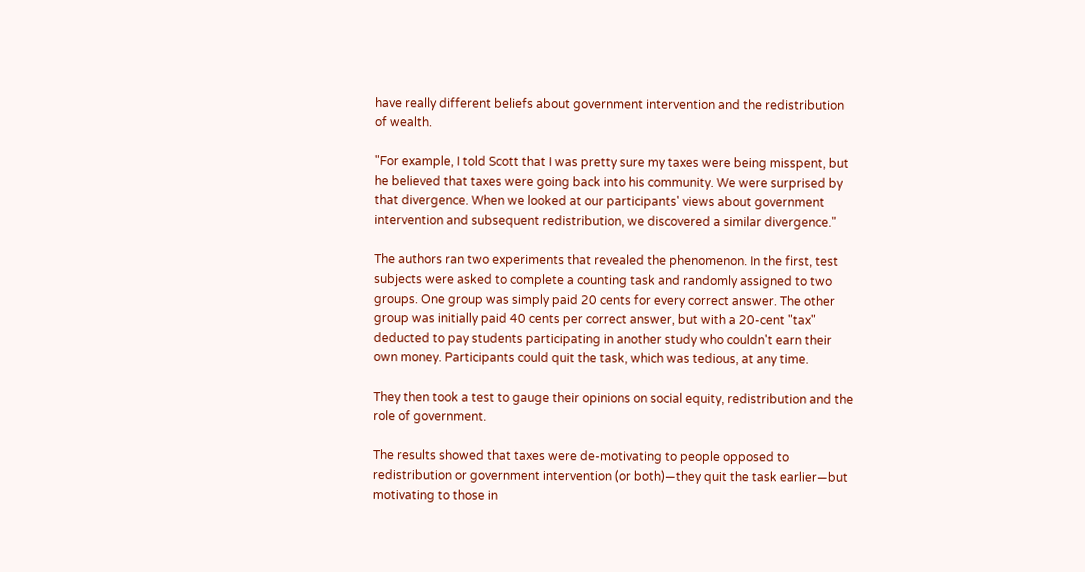have really different beliefs about government intervention and the redistribution of wealth.

"For example, I told Scott that I was pretty sure my taxes were being misspent, but he believed that taxes were going back into his community. We were surprised by that divergence. When we looked at our participants' views about government intervention and subsequent redistribution, we discovered a similar divergence."

The authors ran two experiments that revealed the phenomenon. In the first, test subjects were asked to complete a counting task and randomly assigned to two groups. One group was simply paid 20 cents for every correct answer. The other group was initially paid 40 cents per correct answer, but with a 20-cent "tax" deducted to pay students participating in another study who couldn't earn their own money. Participants could quit the task, which was tedious, at any time.

They then took a test to gauge their opinions on social equity, redistribution and the role of government.

The results showed that taxes were de-motivating to people opposed to redistribution or government intervention (or both)—they quit the task earlier—but motivating to those in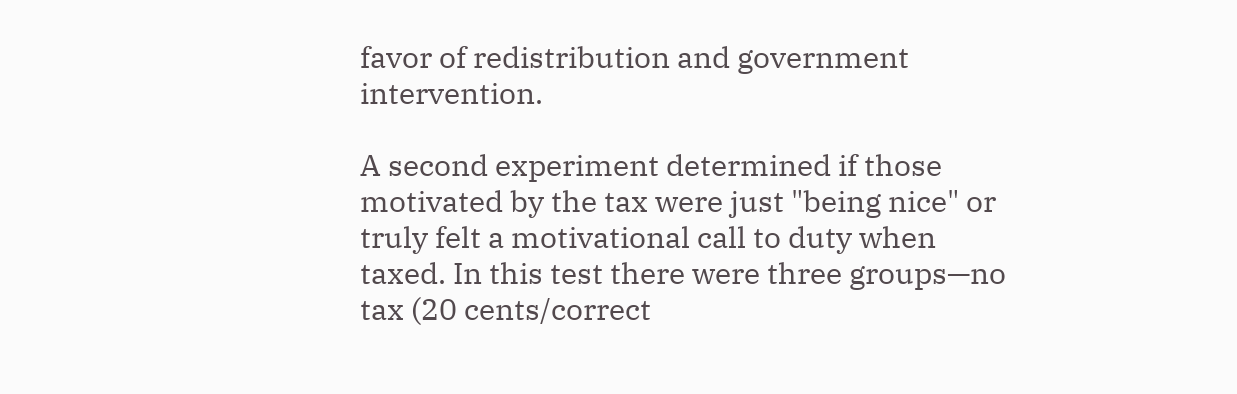favor of redistribution and government intervention.

A second experiment determined if those motivated by the tax were just "being nice" or truly felt a motivational call to duty when taxed. In this test there were three groups—no tax (20 cents/correct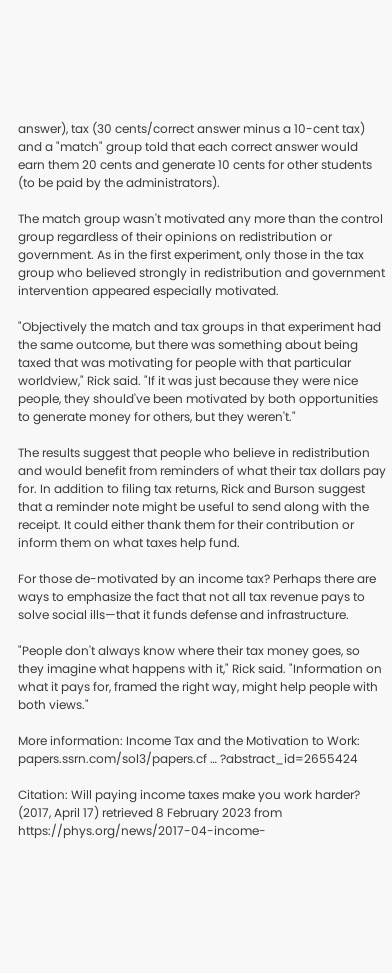answer), tax (30 cents/correct answer minus a 10-cent tax) and a "match" group told that each correct answer would earn them 20 cents and generate 10 cents for other students (to be paid by the administrators).

The match group wasn't motivated any more than the control group regardless of their opinions on redistribution or government. As in the first experiment, only those in the tax group who believed strongly in redistribution and government intervention appeared especially motivated.

"Objectively the match and tax groups in that experiment had the same outcome, but there was something about being taxed that was motivating for people with that particular worldview," Rick said. "If it was just because they were nice people, they should've been motivated by both opportunities to generate money for others, but they weren't."

The results suggest that people who believe in redistribution and would benefit from reminders of what their tax dollars pay for. In addition to filing tax returns, Rick and Burson suggest that a reminder note might be useful to send along with the receipt. It could either thank them for their contribution or inform them on what taxes help fund.

For those de-motivated by an income tax? Perhaps there are ways to emphasize the fact that not all tax revenue pays to solve social ills—that it funds defense and infrastructure.

"People don't always know where their tax money goes, so they imagine what happens with it," Rick said. "Information on what it pays for, framed the right way, might help people with both views."

More information: Income Tax and the Motivation to Work: papers.ssrn.com/sol3/papers.cf … ?abstract_id=2655424

Citation: Will paying income taxes make you work harder? (2017, April 17) retrieved 8 February 2023 from https://phys.org/news/2017-04-income-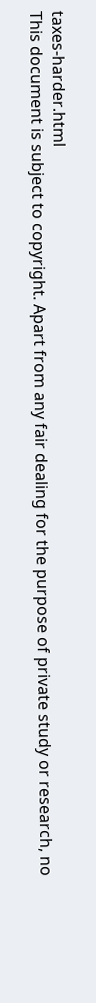taxes-harder.html
This document is subject to copyright. Apart from any fair dealing for the purpose of private study or research, no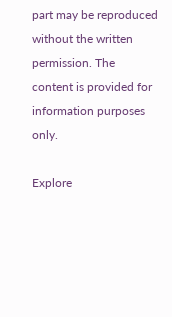part may be reproduced without the written permission. The content is provided for information purposes only.

Explore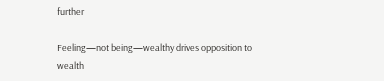further

Feeling—not being—wealthy drives opposition to wealth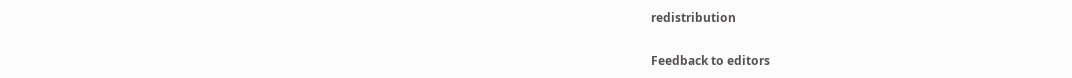redistribution


Feedback to editors